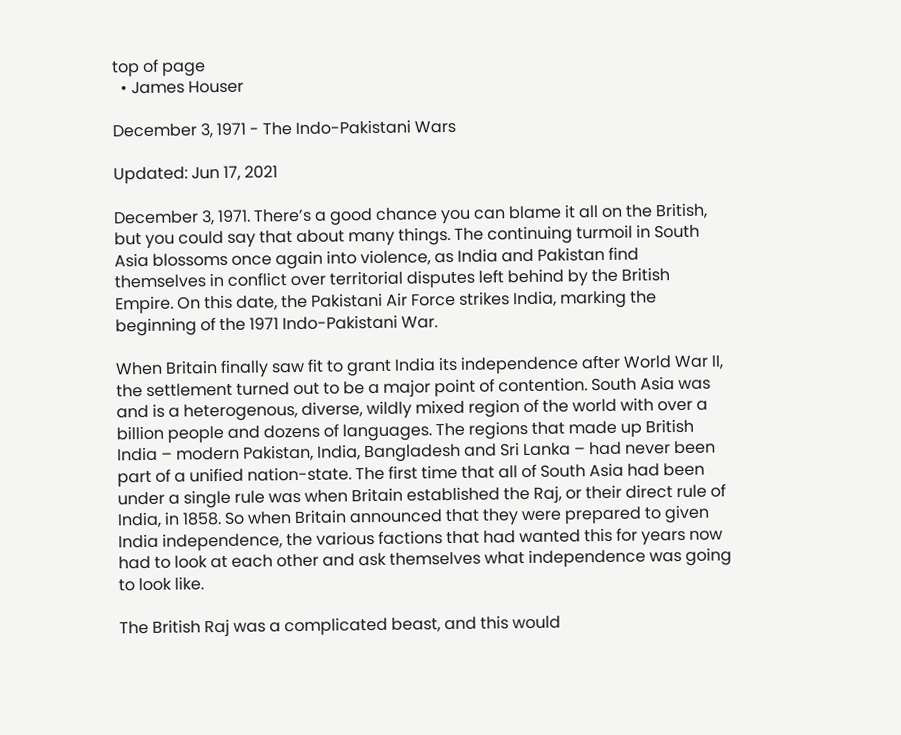top of page
  • James Houser

December 3, 1971 - The Indo-Pakistani Wars

Updated: Jun 17, 2021

December 3, 1971. There’s a good chance you can blame it all on the British, but you could say that about many things. The continuing turmoil in South Asia blossoms once again into violence, as India and Pakistan find themselves in conflict over territorial disputes left behind by the British Empire. On this date, the Pakistani Air Force strikes India, marking the beginning of the 1971 Indo-Pakistani War.

When Britain finally saw fit to grant India its independence after World War II, the settlement turned out to be a major point of contention. South Asia was and is a heterogenous, diverse, wildly mixed region of the world with over a billion people and dozens of languages. The regions that made up British India – modern Pakistan, India, Bangladesh and Sri Lanka – had never been part of a unified nation-state. The first time that all of South Asia had been under a single rule was when Britain established the Raj, or their direct rule of India, in 1858. So when Britain announced that they were prepared to given India independence, the various factions that had wanted this for years now had to look at each other and ask themselves what independence was going to look like.

The British Raj was a complicated beast, and this would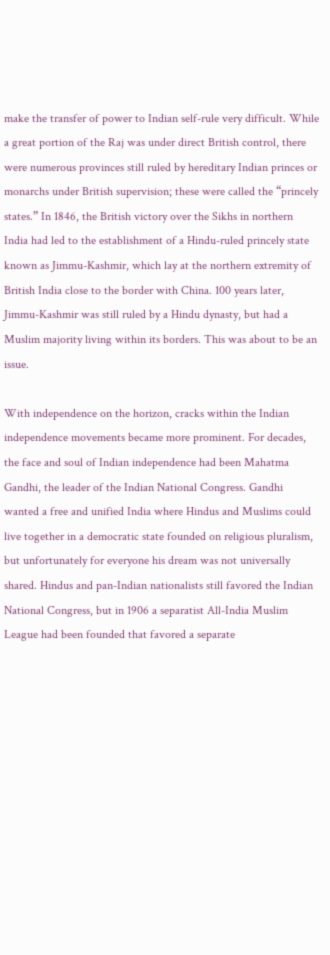make the transfer of power to Indian self-rule very difficult. While a great portion of the Raj was under direct British control, there were numerous provinces still ruled by hereditary Indian princes or monarchs under British supervision; these were called the “princely states.” In 1846, the British victory over the Sikhs in northern India had led to the establishment of a Hindu-ruled princely state known as Jimmu-Kashmir, which lay at the northern extremity of British India close to the border with China. 100 years later, Jimmu-Kashmir was still ruled by a Hindu dynasty, but had a Muslim majority living within its borders. This was about to be an issue.

With independence on the horizon, cracks within the Indian independence movements became more prominent. For decades, the face and soul of Indian independence had been Mahatma Gandhi, the leader of the Indian National Congress. Gandhi wanted a free and unified India where Hindus and Muslims could live together in a democratic state founded on religious pluralism, but unfortunately for everyone his dream was not universally shared. Hindus and pan-Indian nationalists still favored the Indian National Congress, but in 1906 a separatist All-India Muslim League had been founded that favored a separate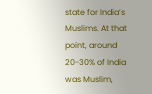state for India’s Muslims. At that point, around 20-30% of India was Muslim,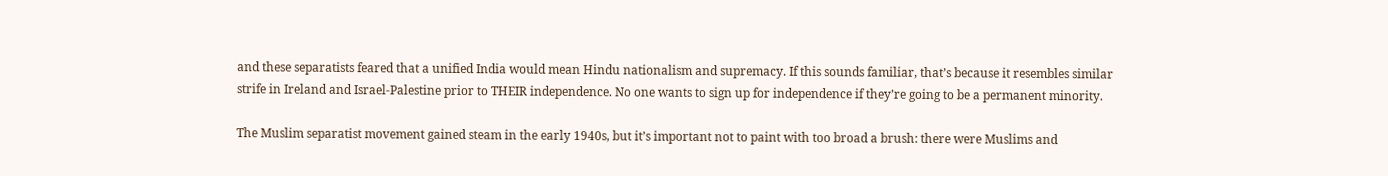and these separatists feared that a unified India would mean Hindu nationalism and supremacy. If this sounds familiar, that’s because it resembles similar strife in Ireland and Israel-Palestine prior to THEIR independence. No one wants to sign up for independence if they’re going to be a permanent minority.

The Muslim separatist movement gained steam in the early 1940s, but it’s important not to paint with too broad a brush: there were Muslims and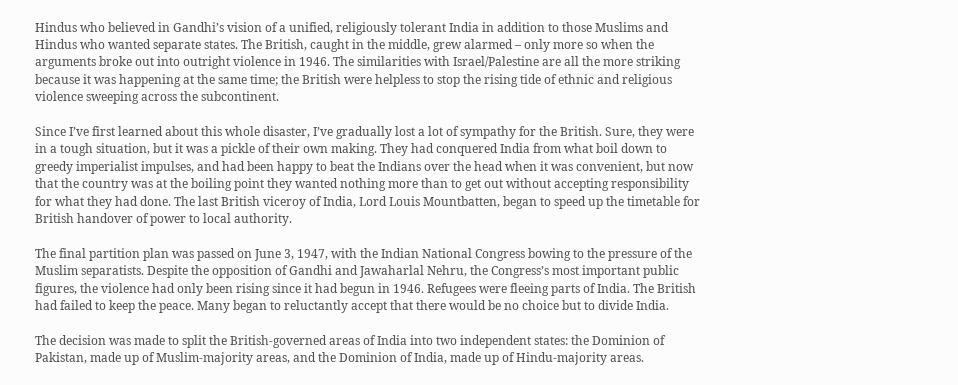Hindus who believed in Gandhi’s vision of a unified, religiously tolerant India in addition to those Muslims and Hindus who wanted separate states. The British, caught in the middle, grew alarmed – only more so when the arguments broke out into outright violence in 1946. The similarities with Israel/Palestine are all the more striking because it was happening at the same time; the British were helpless to stop the rising tide of ethnic and religious violence sweeping across the subcontinent.

Since I’ve first learned about this whole disaster, I’ve gradually lost a lot of sympathy for the British. Sure, they were in a tough situation, but it was a pickle of their own making. They had conquered India from what boil down to greedy imperialist impulses, and had been happy to beat the Indians over the head when it was convenient, but now that the country was at the boiling point they wanted nothing more than to get out without accepting responsibility for what they had done. The last British viceroy of India, Lord Louis Mountbatten, began to speed up the timetable for British handover of power to local authority.

The final partition plan was passed on June 3, 1947, with the Indian National Congress bowing to the pressure of the Muslim separatists. Despite the opposition of Gandhi and Jawaharlal Nehru, the Congress’s most important public figures, the violence had only been rising since it had begun in 1946. Refugees were fleeing parts of India. The British had failed to keep the peace. Many began to reluctantly accept that there would be no choice but to divide India.

The decision was made to split the British-governed areas of India into two independent states: the Dominion of Pakistan, made up of Muslim-majority areas, and the Dominion of India, made up of Hindu-majority areas.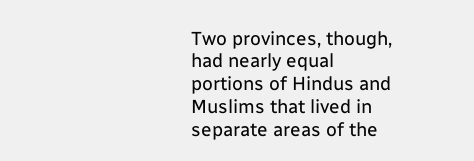Two provinces, though, had nearly equal portions of Hindus and Muslims that lived in separate areas of the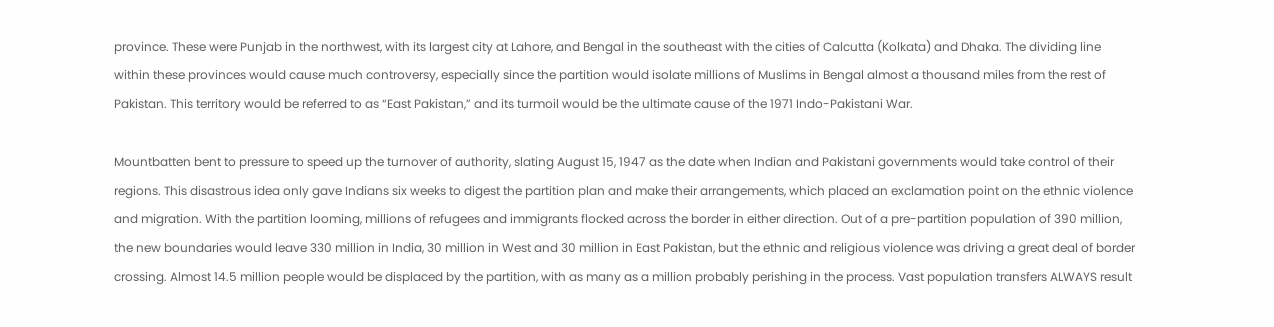province. These were Punjab in the northwest, with its largest city at Lahore, and Bengal in the southeast with the cities of Calcutta (Kolkata) and Dhaka. The dividing line within these provinces would cause much controversy, especially since the partition would isolate millions of Muslims in Bengal almost a thousand miles from the rest of Pakistan. This territory would be referred to as “East Pakistan,” and its turmoil would be the ultimate cause of the 1971 Indo-Pakistani War.

Mountbatten bent to pressure to speed up the turnover of authority, slating August 15, 1947 as the date when Indian and Pakistani governments would take control of their regions. This disastrous idea only gave Indians six weeks to digest the partition plan and make their arrangements, which placed an exclamation point on the ethnic violence and migration. With the partition looming, millions of refugees and immigrants flocked across the border in either direction. Out of a pre-partition population of 390 million, the new boundaries would leave 330 million in India, 30 million in West and 30 million in East Pakistan, but the ethnic and religious violence was driving a great deal of border crossing. Almost 14.5 million people would be displaced by the partition, with as many as a million probably perishing in the process. Vast population transfers ALWAYS result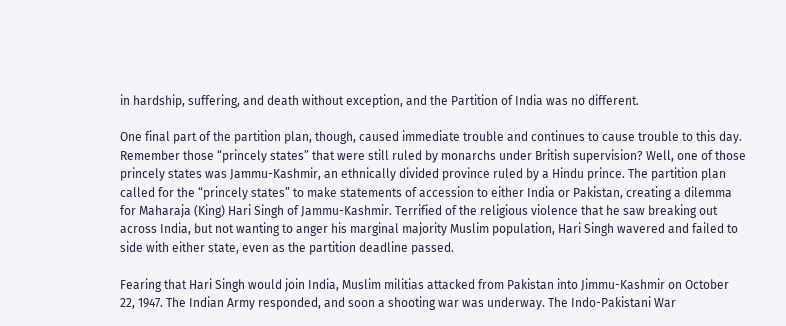in hardship, suffering, and death without exception, and the Partition of India was no different.

One final part of the partition plan, though, caused immediate trouble and continues to cause trouble to this day. Remember those “princely states” that were still ruled by monarchs under British supervision? Well, one of those princely states was Jammu-Kashmir, an ethnically divided province ruled by a Hindu prince. The partition plan called for the “princely states” to make statements of accession to either India or Pakistan, creating a dilemma for Maharaja (King) Hari Singh of Jammu-Kashmir. Terrified of the religious violence that he saw breaking out across India, but not wanting to anger his marginal majority Muslim population, Hari Singh wavered and failed to side with either state, even as the partition deadline passed.

Fearing that Hari Singh would join India, Muslim militias attacked from Pakistan into Jimmu-Kashmir on October 22, 1947. The Indian Army responded, and soon a shooting war was underway. The Indo-Pakistani War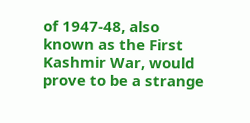of 1947-48, also known as the First Kashmir War, would prove to be a strange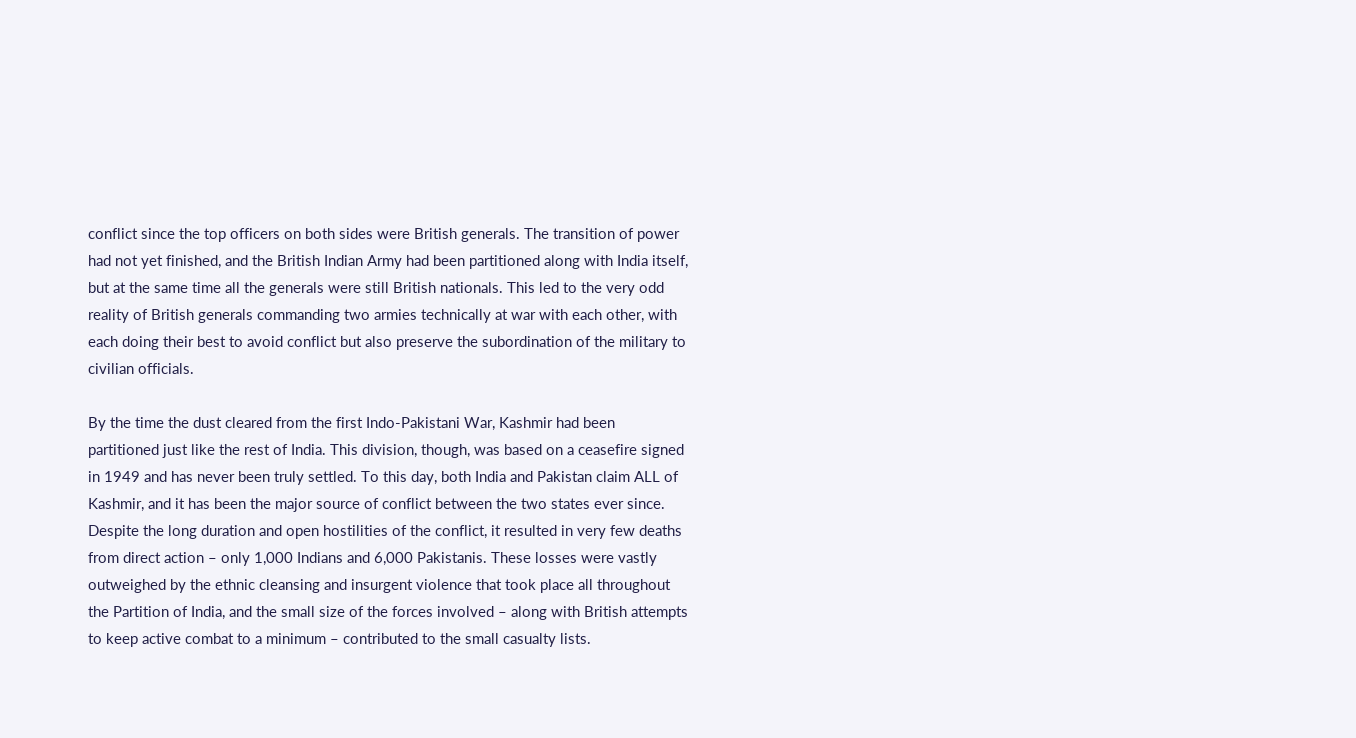conflict since the top officers on both sides were British generals. The transition of power had not yet finished, and the British Indian Army had been partitioned along with India itself, but at the same time all the generals were still British nationals. This led to the very odd reality of British generals commanding two armies technically at war with each other, with each doing their best to avoid conflict but also preserve the subordination of the military to civilian officials.

By the time the dust cleared from the first Indo-Pakistani War, Kashmir had been partitioned just like the rest of India. This division, though, was based on a ceasefire signed in 1949 and has never been truly settled. To this day, both India and Pakistan claim ALL of Kashmir, and it has been the major source of conflict between the two states ever since. Despite the long duration and open hostilities of the conflict, it resulted in very few deaths from direct action – only 1,000 Indians and 6,000 Pakistanis. These losses were vastly outweighed by the ethnic cleansing and insurgent violence that took place all throughout the Partition of India, and the small size of the forces involved – along with British attempts to keep active combat to a minimum – contributed to the small casualty lists.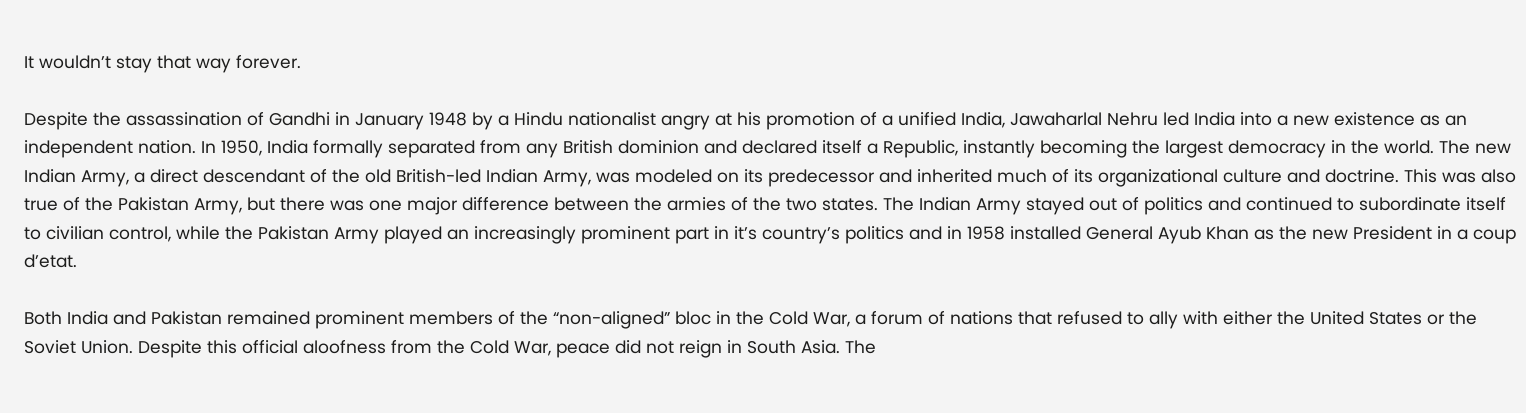It wouldn’t stay that way forever.

Despite the assassination of Gandhi in January 1948 by a Hindu nationalist angry at his promotion of a unified India, Jawaharlal Nehru led India into a new existence as an independent nation. In 1950, India formally separated from any British dominion and declared itself a Republic, instantly becoming the largest democracy in the world. The new Indian Army, a direct descendant of the old British-led Indian Army, was modeled on its predecessor and inherited much of its organizational culture and doctrine. This was also true of the Pakistan Army, but there was one major difference between the armies of the two states. The Indian Army stayed out of politics and continued to subordinate itself to civilian control, while the Pakistan Army played an increasingly prominent part in it’s country’s politics and in 1958 installed General Ayub Khan as the new President in a coup d’etat.

Both India and Pakistan remained prominent members of the “non-aligned” bloc in the Cold War, a forum of nations that refused to ally with either the United States or the Soviet Union. Despite this official aloofness from the Cold War, peace did not reign in South Asia. The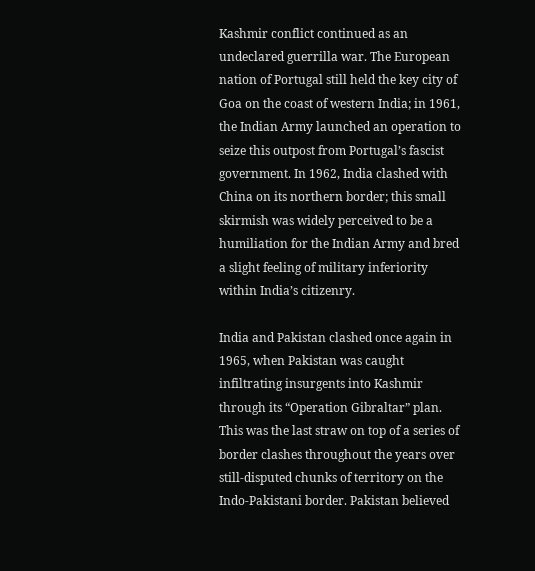Kashmir conflict continued as an undeclared guerrilla war. The European nation of Portugal still held the key city of Goa on the coast of western India; in 1961, the Indian Army launched an operation to seize this outpost from Portugal’s fascist government. In 1962, India clashed with China on its northern border; this small skirmish was widely perceived to be a humiliation for the Indian Army and bred a slight feeling of military inferiority within India’s citizenry.

India and Pakistan clashed once again in 1965, when Pakistan was caught infiltrating insurgents into Kashmir through its “Operation Gibraltar” plan. This was the last straw on top of a series of border clashes throughout the years over still-disputed chunks of territory on the Indo-Pakistani border. Pakistan believed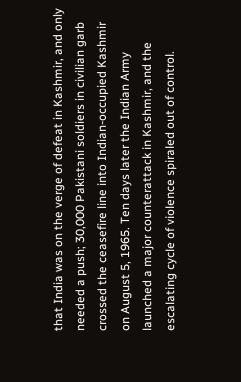that India was on the verge of defeat in Kashmir, and only needed a push; 30,000 Pakistani soldiers in civilian garb crossed the ceasefire line into Indian-occupied Kashmir on August 5, 1965. Ten days later the Indian Army launched a major counterattack in Kashmir, and the escalating cycle of violence spiraled out of control.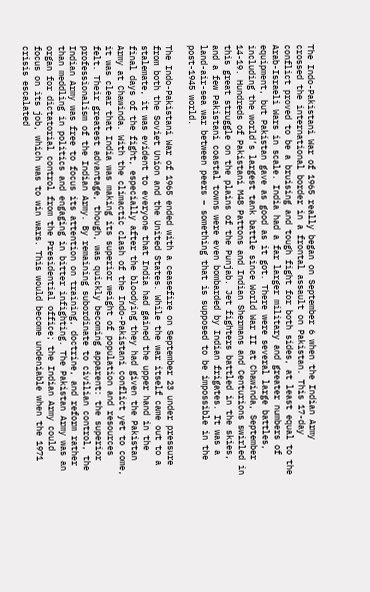The Indo-Pakistani War of 1965 really began on September 6 when the Indian Army crossed the international border in a frontal assault on Pakistan. This 17-day conflict proved to be a bruising and tough fight for both sides, at least equal to the Arab-Israeli Wars in scale. India had a far larger military and greater numbers of equipment, but Pakistan gave as good as it got. There were several large battles, including the world’s largest tank battle since World War II at Chawinda, September 14-19. Hundreds of Pakistani M48 Pattons and Indian Shermans and Centurions swirled in this great struggle on the plains of the Punjab. Jet fighters battled in the skies, and a few Pakistani coastal towns were even bombarded by Indian frigates. It was a land-air-sea war between peers – something that is supposed to be impossible in the post-1945 world.

The Indo-Pakistani War of 1965 ended with a ceasefire on September 23 under pressure from both the Soviet Union and the United States. While the war itself came out to a stalemate, it was evident to everyone that India had gained the upper hand in the final days of the fight, especially after the bloodying they had given the Pakistan Army at Chawinda. With the climactic clash of the Indo-Pakistani conflict yet to come, it was clear that India was making its superior weight of population and resources felt. Their greatest advantage, though, was quickly becoming apparent: the superior professionalism of the Indian Army. By remaining subordinate to civilian control, the Indian Army was free to focus its attention on training, doctrine, and reform rather than meddling in politics and engaging in bitter infighting. The Pakistan Army was an organ for dictatorial control from the Presidential office; the Indian Army could focus on its job, which was to win wars. This would become undeniable when the 1971 crisis escalated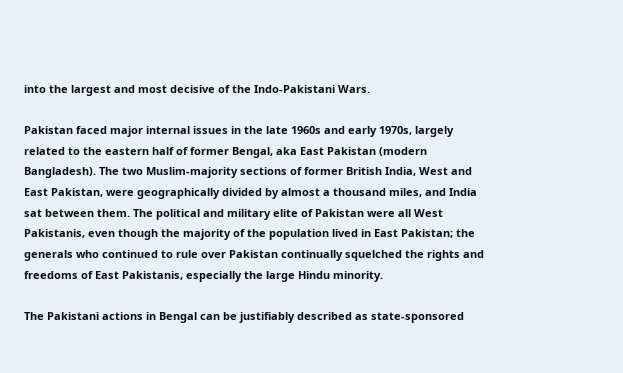into the largest and most decisive of the Indo-Pakistani Wars.

Pakistan faced major internal issues in the late 1960s and early 1970s, largely related to the eastern half of former Bengal, aka East Pakistan (modern Bangladesh). The two Muslim-majority sections of former British India, West and East Pakistan, were geographically divided by almost a thousand miles, and India sat between them. The political and military elite of Pakistan were all West Pakistanis, even though the majority of the population lived in East Pakistan; the generals who continued to rule over Pakistan continually squelched the rights and freedoms of East Pakistanis, especially the large Hindu minority.

The Pakistani actions in Bengal can be justifiably described as state-sponsored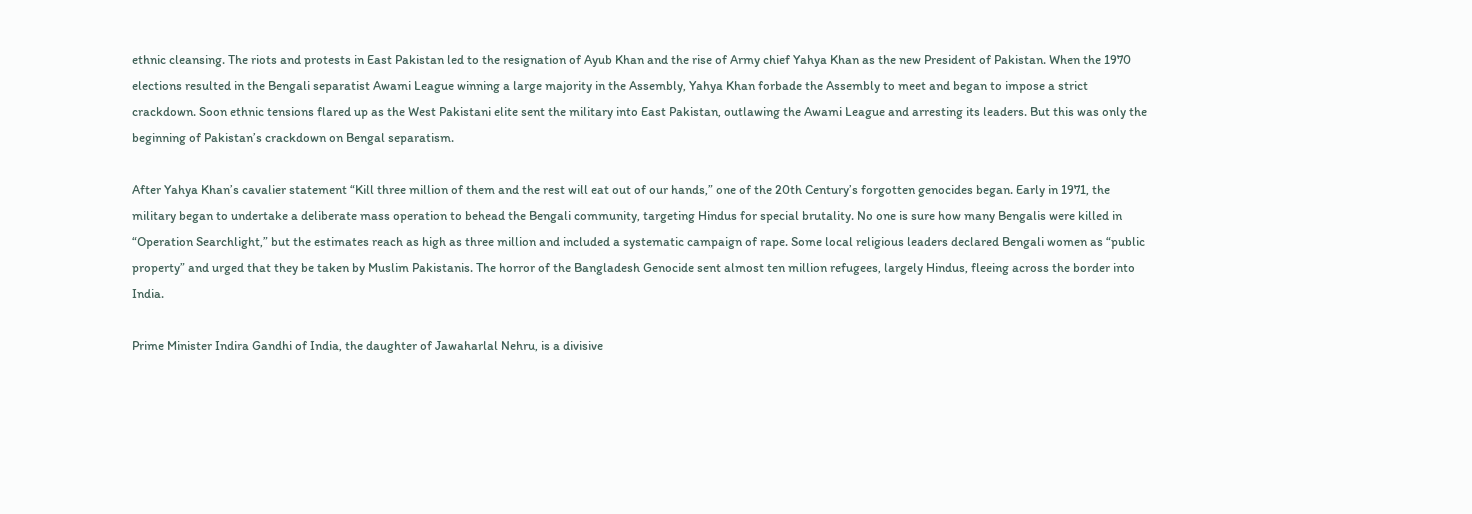ethnic cleansing. The riots and protests in East Pakistan led to the resignation of Ayub Khan and the rise of Army chief Yahya Khan as the new President of Pakistan. When the 1970 elections resulted in the Bengali separatist Awami League winning a large majority in the Assembly, Yahya Khan forbade the Assembly to meet and began to impose a strict crackdown. Soon ethnic tensions flared up as the West Pakistani elite sent the military into East Pakistan, outlawing the Awami League and arresting its leaders. But this was only the beginning of Pakistan’s crackdown on Bengal separatism.

After Yahya Khan’s cavalier statement “Kill three million of them and the rest will eat out of our hands,” one of the 20th Century’s forgotten genocides began. Early in 1971, the military began to undertake a deliberate mass operation to behead the Bengali community, targeting Hindus for special brutality. No one is sure how many Bengalis were killed in “Operation Searchlight,” but the estimates reach as high as three million and included a systematic campaign of rape. Some local religious leaders declared Bengali women as “public property” and urged that they be taken by Muslim Pakistanis. The horror of the Bangladesh Genocide sent almost ten million refugees, largely Hindus, fleeing across the border into India.

Prime Minister Indira Gandhi of India, the daughter of Jawaharlal Nehru, is a divisive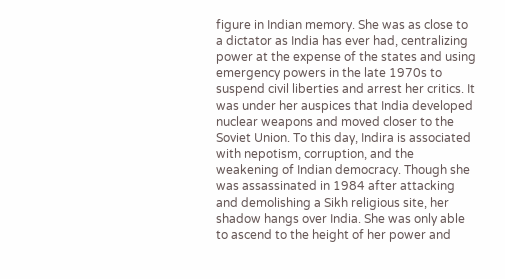figure in Indian memory. She was as close to a dictator as India has ever had, centralizing power at the expense of the states and using emergency powers in the late 1970s to suspend civil liberties and arrest her critics. It was under her auspices that India developed nuclear weapons and moved closer to the Soviet Union. To this day, Indira is associated with nepotism, corruption, and the weakening of Indian democracy. Though she was assassinated in 1984 after attacking and demolishing a Sikh religious site, her shadow hangs over India. She was only able to ascend to the height of her power and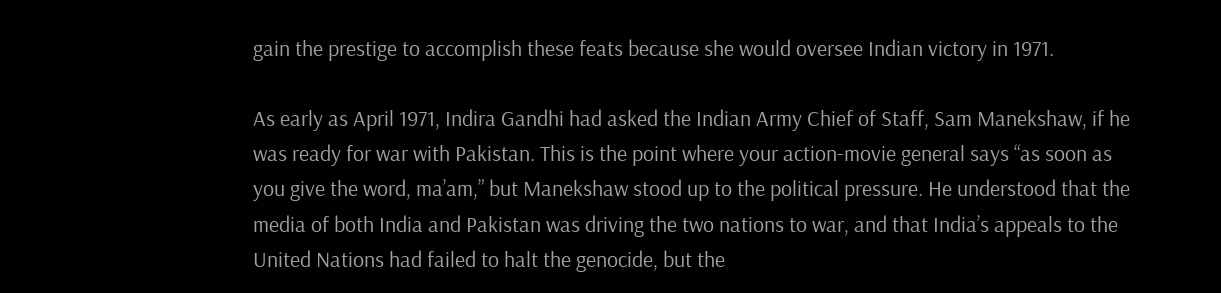gain the prestige to accomplish these feats because she would oversee Indian victory in 1971.

As early as April 1971, Indira Gandhi had asked the Indian Army Chief of Staff, Sam Manekshaw, if he was ready for war with Pakistan. This is the point where your action-movie general says “as soon as you give the word, ma’am,” but Manekshaw stood up to the political pressure. He understood that the media of both India and Pakistan was driving the two nations to war, and that India’s appeals to the United Nations had failed to halt the genocide, but the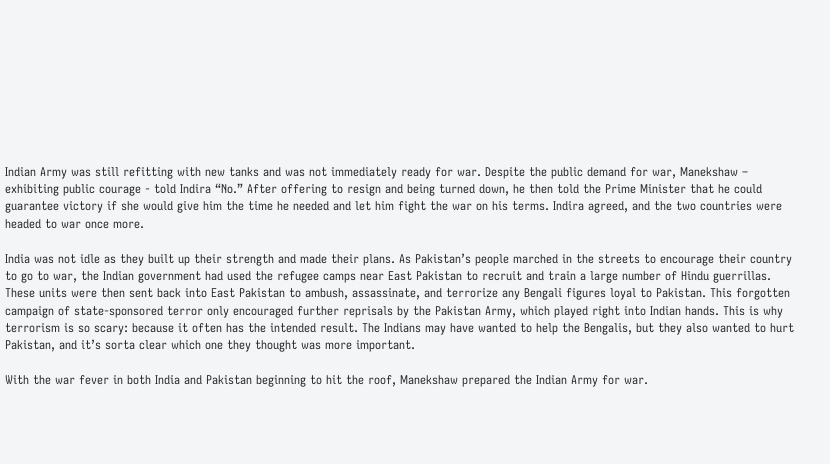Indian Army was still refitting with new tanks and was not immediately ready for war. Despite the public demand for war, Manekshaw – exhibiting public courage - told Indira “No.” After offering to resign and being turned down, he then told the Prime Minister that he could guarantee victory if she would give him the time he needed and let him fight the war on his terms. Indira agreed, and the two countries were headed to war once more.

India was not idle as they built up their strength and made their plans. As Pakistan’s people marched in the streets to encourage their country to go to war, the Indian government had used the refugee camps near East Pakistan to recruit and train a large number of Hindu guerrillas. These units were then sent back into East Pakistan to ambush, assassinate, and terrorize any Bengali figures loyal to Pakistan. This forgotten campaign of state-sponsored terror only encouraged further reprisals by the Pakistan Army, which played right into Indian hands. This is why terrorism is so scary: because it often has the intended result. The Indians may have wanted to help the Bengalis, but they also wanted to hurt Pakistan, and it’s sorta clear which one they thought was more important.

With the war fever in both India and Pakistan beginning to hit the roof, Manekshaw prepared the Indian Army for war.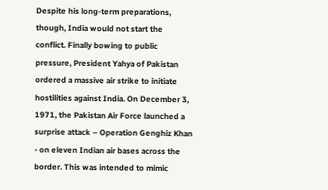Despite his long-term preparations, though, India would not start the conflict. Finally bowing to public pressure, President Yahya of Pakistan ordered a massive air strike to initiate hostilities against India. On December 3, 1971, the Pakistan Air Force launched a surprise attack – Operation Genghiz Khan - on eleven Indian air bases across the border. This was intended to mimic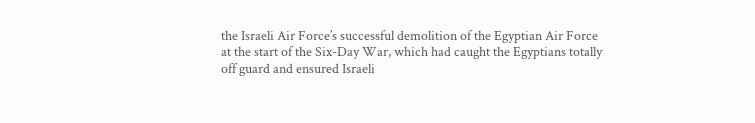the Israeli Air Force’s successful demolition of the Egyptian Air Force at the start of the Six-Day War, which had caught the Egyptians totally off guard and ensured Israeli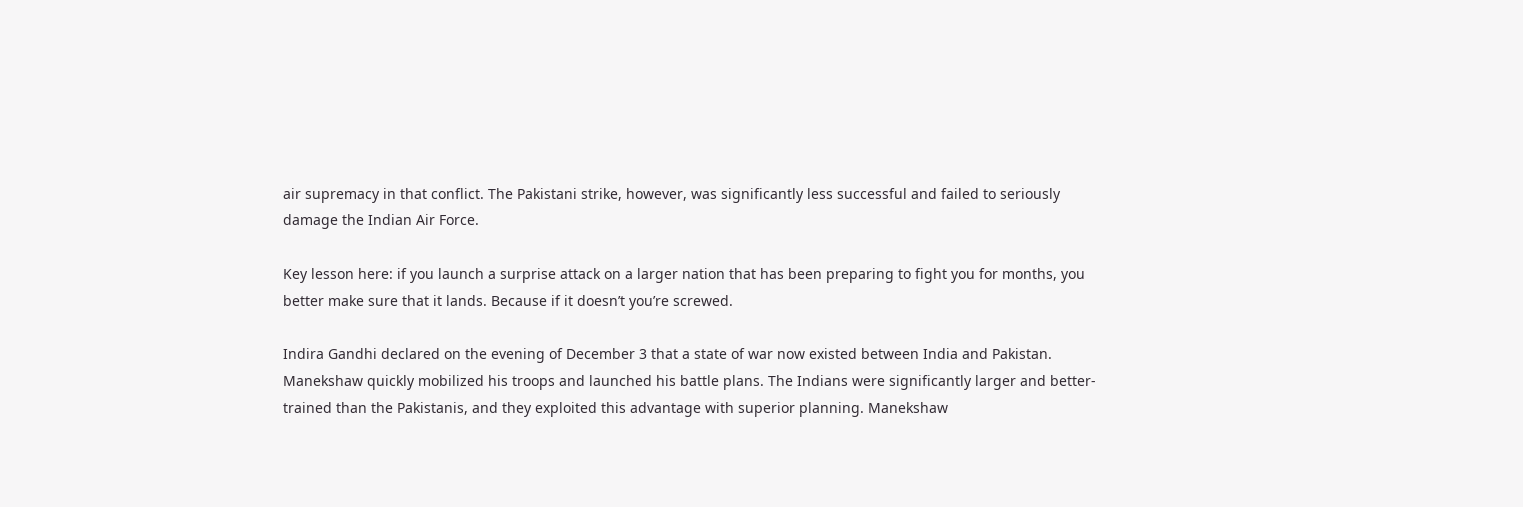air supremacy in that conflict. The Pakistani strike, however, was significantly less successful and failed to seriously damage the Indian Air Force.

Key lesson here: if you launch a surprise attack on a larger nation that has been preparing to fight you for months, you better make sure that it lands. Because if it doesn’t you’re screwed.

Indira Gandhi declared on the evening of December 3 that a state of war now existed between India and Pakistan. Manekshaw quickly mobilized his troops and launched his battle plans. The Indians were significantly larger and better-trained than the Pakistanis, and they exploited this advantage with superior planning. Manekshaw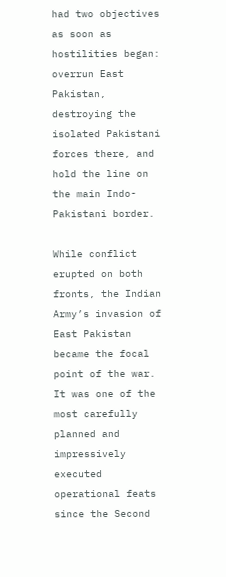had two objectives as soon as hostilities began: overrun East Pakistan, destroying the isolated Pakistani forces there, and hold the line on the main Indo-Pakistani border.

While conflict erupted on both fronts, the Indian Army’s invasion of East Pakistan became the focal point of the war. It was one of the most carefully planned and impressively executed operational feats since the Second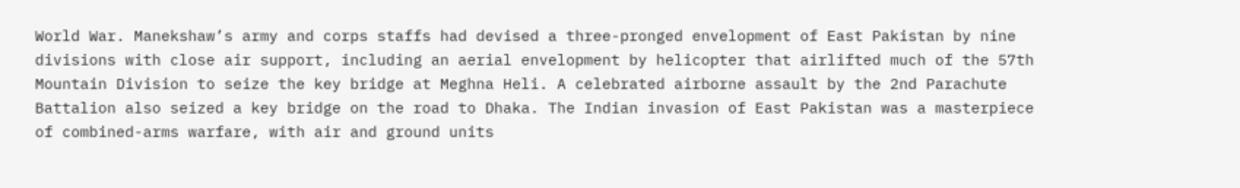World War. Manekshaw’s army and corps staffs had devised a three-pronged envelopment of East Pakistan by nine divisions with close air support, including an aerial envelopment by helicopter that airlifted much of the 57th Mountain Division to seize the key bridge at Meghna Heli. A celebrated airborne assault by the 2nd Parachute Battalion also seized a key bridge on the road to Dhaka. The Indian invasion of East Pakistan was a masterpiece of combined-arms warfare, with air and ground units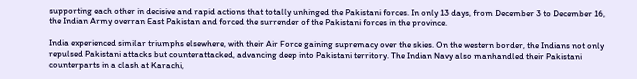supporting each other in decisive and rapid actions that totally unhinged the Pakistani forces. In only 13 days, from December 3 to December 16, the Indian Army overran East Pakistan and forced the surrender of the Pakistani forces in the province.

India experienced similar triumphs elsewhere, with their Air Force gaining supremacy over the skies. On the western border, the Indians not only repulsed Pakistani attacks but counterattacked, advancing deep into Pakistani territory. The Indian Navy also manhandled their Pakistani counterparts in a clash at Karachi,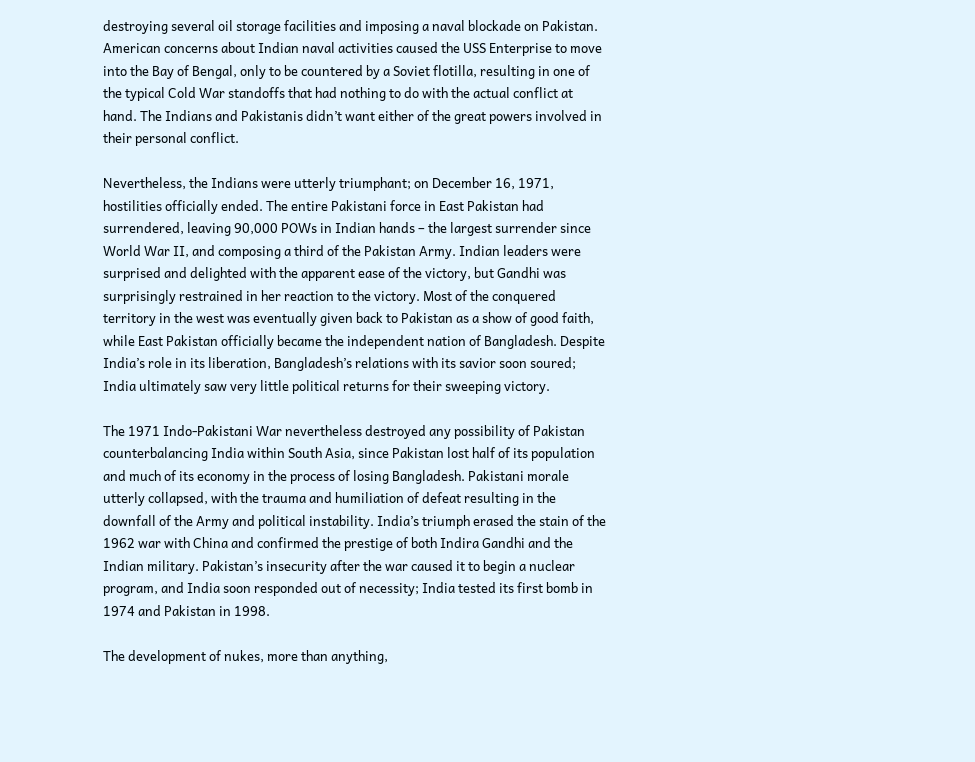destroying several oil storage facilities and imposing a naval blockade on Pakistan. American concerns about Indian naval activities caused the USS Enterprise to move into the Bay of Bengal, only to be countered by a Soviet flotilla, resulting in one of the typical Cold War standoffs that had nothing to do with the actual conflict at hand. The Indians and Pakistanis didn’t want either of the great powers involved in their personal conflict.

Nevertheless, the Indians were utterly triumphant; on December 16, 1971, hostilities officially ended. The entire Pakistani force in East Pakistan had surrendered, leaving 90,000 POWs in Indian hands – the largest surrender since World War II, and composing a third of the Pakistan Army. Indian leaders were surprised and delighted with the apparent ease of the victory, but Gandhi was surprisingly restrained in her reaction to the victory. Most of the conquered territory in the west was eventually given back to Pakistan as a show of good faith, while East Pakistan officially became the independent nation of Bangladesh. Despite India’s role in its liberation, Bangladesh’s relations with its savior soon soured; India ultimately saw very little political returns for their sweeping victory.

The 1971 Indo-Pakistani War nevertheless destroyed any possibility of Pakistan counterbalancing India within South Asia, since Pakistan lost half of its population and much of its economy in the process of losing Bangladesh. Pakistani morale utterly collapsed, with the trauma and humiliation of defeat resulting in the downfall of the Army and political instability. India’s triumph erased the stain of the 1962 war with China and confirmed the prestige of both Indira Gandhi and the Indian military. Pakistan’s insecurity after the war caused it to begin a nuclear program, and India soon responded out of necessity; India tested its first bomb in 1974 and Pakistan in 1998.

The development of nukes, more than anything,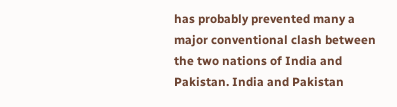has probably prevented many a major conventional clash between the two nations of India and Pakistan. India and Pakistan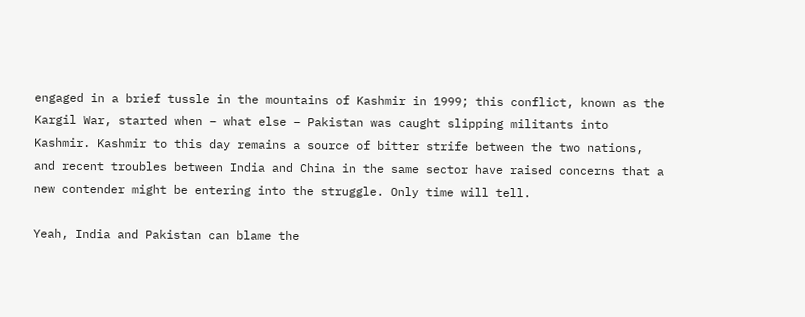engaged in a brief tussle in the mountains of Kashmir in 1999; this conflict, known as the Kargil War, started when – what else – Pakistan was caught slipping militants into Kashmir. Kashmir to this day remains a source of bitter strife between the two nations, and recent troubles between India and China in the same sector have raised concerns that a new contender might be entering into the struggle. Only time will tell.

Yeah, India and Pakistan can blame the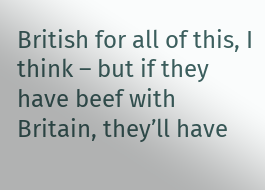British for all of this, I think – but if they have beef with Britain, they’ll have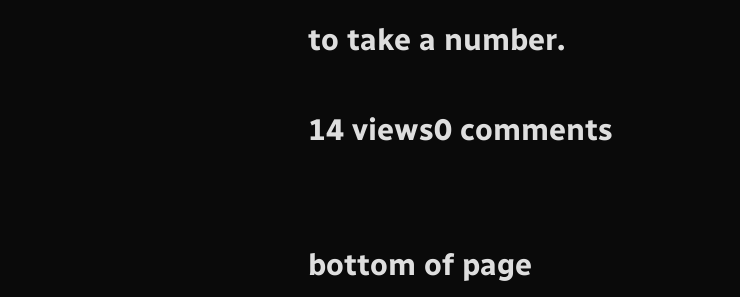to take a number.

14 views0 comments


bottom of page